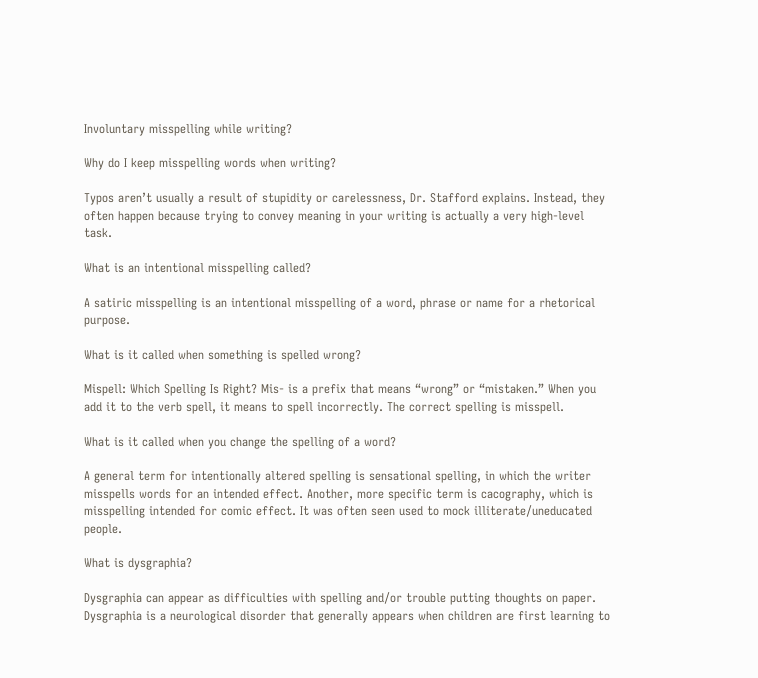Involuntary misspelling while writing?

Why do I keep misspelling words when writing?

Typos aren’t usually a result of stupidity or carelessness, Dr. Stafford explains. Instead, they often happen because trying to convey meaning in your writing is actually a very high-level task.

What is an intentional misspelling called?

A satiric misspelling is an intentional misspelling of a word, phrase or name for a rhetorical purpose.

What is it called when something is spelled wrong?

Mispell: Which Spelling Is Right? Mis- is a prefix that means “wrong” or “mistaken.” When you add it to the verb spell, it means to spell incorrectly. The correct spelling is misspell.

What is it called when you change the spelling of a word?

A general term for intentionally altered spelling is sensational spelling, in which the writer misspells words for an intended effect. Another, more specific term is cacography, which is misspelling intended for comic effect. It was often seen used to mock illiterate/uneducated people.

What is dysgraphia?

Dysgraphia can appear as difficulties with spelling and/or trouble putting thoughts on paper. Dysgraphia is a neurological disorder that generally appears when children are first learning to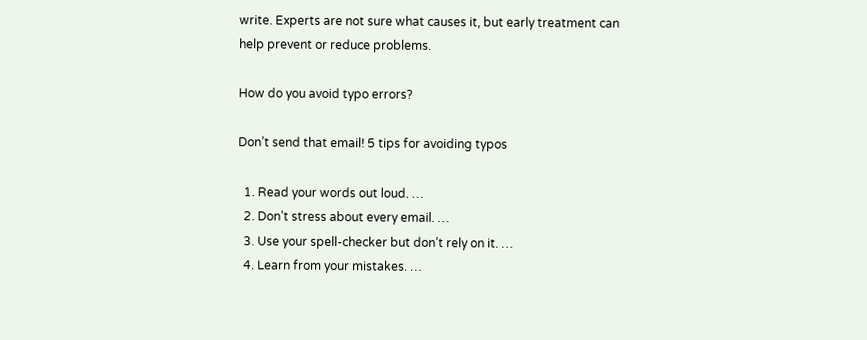write. Experts are not sure what causes it, but early treatment can help prevent or reduce problems.

How do you avoid typo errors?

Don’t send that email! 5 tips for avoiding typos

  1. Read your words out loud. …
  2. Don’t stress about every email. …
  3. Use your spell-checker but don’t rely on it. …
  4. Learn from your mistakes. …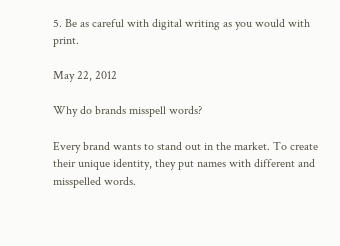5. Be as careful with digital writing as you would with print.

May 22, 2012

Why do brands misspell words?

Every brand wants to stand out in the market. To create their unique identity, they put names with different and misspelled words.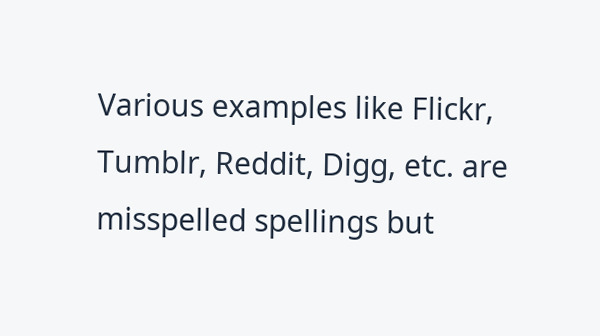Various examples like Flickr, Tumblr, Reddit, Digg, etc. are misspelled spellings but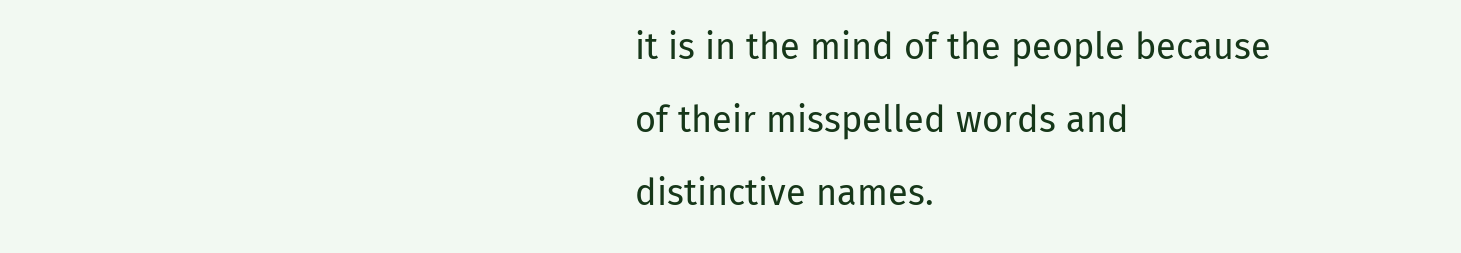it is in the mind of the people because of their misspelled words and distinctive names.